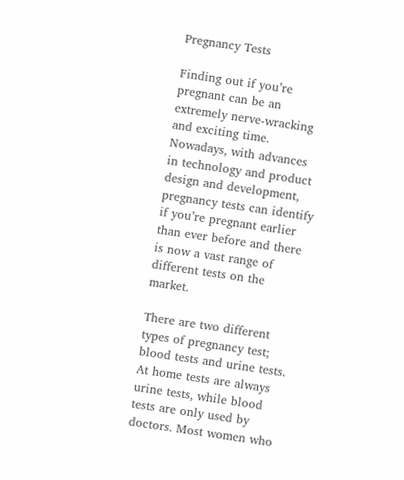Pregnancy Tests

Finding out if you’re pregnant can be an extremely nerve-wracking and exciting time. Nowadays, with advances in technology and product design and development, pregnancy tests can identify if you’re pregnant earlier than ever before and there is now a vast range of different tests on the market.

There are two different types of pregnancy test; blood tests and urine tests. At home tests are always urine tests, while blood tests are only used by doctors. Most women who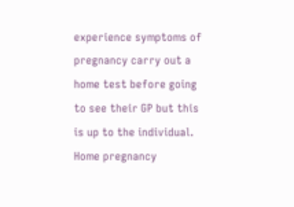experience symptoms of pregnancy carry out a home test before going to see their GP but this is up to the individual. Home pregnancy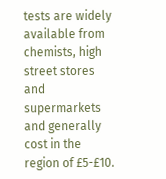tests are widely available from chemists, high street stores and supermarkets and generally cost in the region of £5-£10.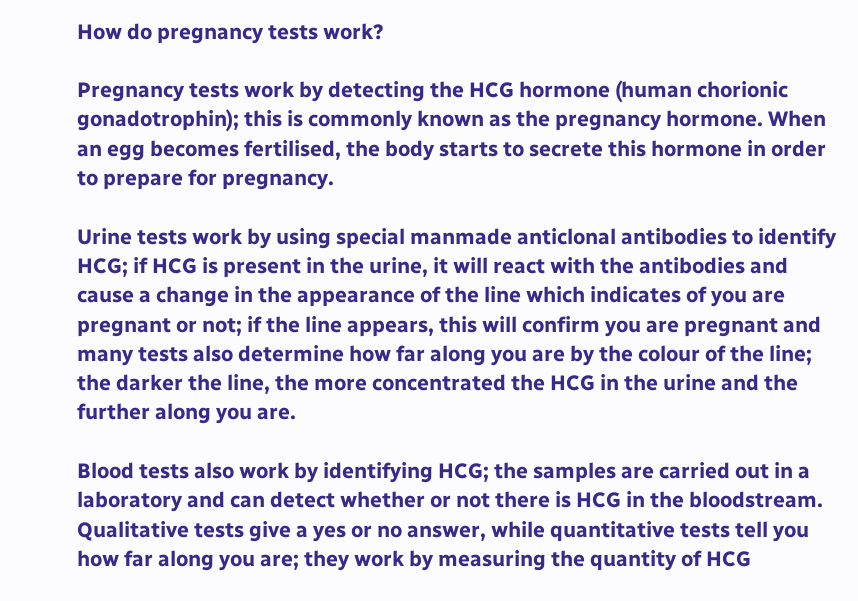How do pregnancy tests work?

Pregnancy tests work by detecting the HCG hormone (human chorionic gonadotrophin); this is commonly known as the pregnancy hormone. When an egg becomes fertilised, the body starts to secrete this hormone in order to prepare for pregnancy.

Urine tests work by using special manmade anticlonal antibodies to identify HCG; if HCG is present in the urine, it will react with the antibodies and cause a change in the appearance of the line which indicates of you are pregnant or not; if the line appears, this will confirm you are pregnant and many tests also determine how far along you are by the colour of the line; the darker the line, the more concentrated the HCG in the urine and the further along you are.

Blood tests also work by identifying HCG; the samples are carried out in a laboratory and can detect whether or not there is HCG in the bloodstream. Qualitative tests give a yes or no answer, while quantitative tests tell you how far along you are; they work by measuring the quantity of HCG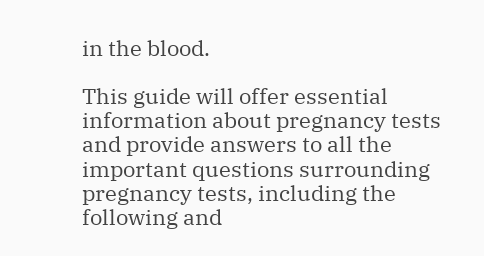in the blood.

This guide will offer essential information about pregnancy tests and provide answers to all the important questions surrounding pregnancy tests, including the following and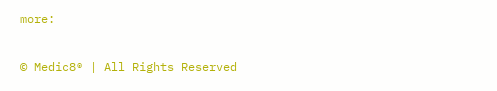more:

© Medic8® | All Rights Reserved